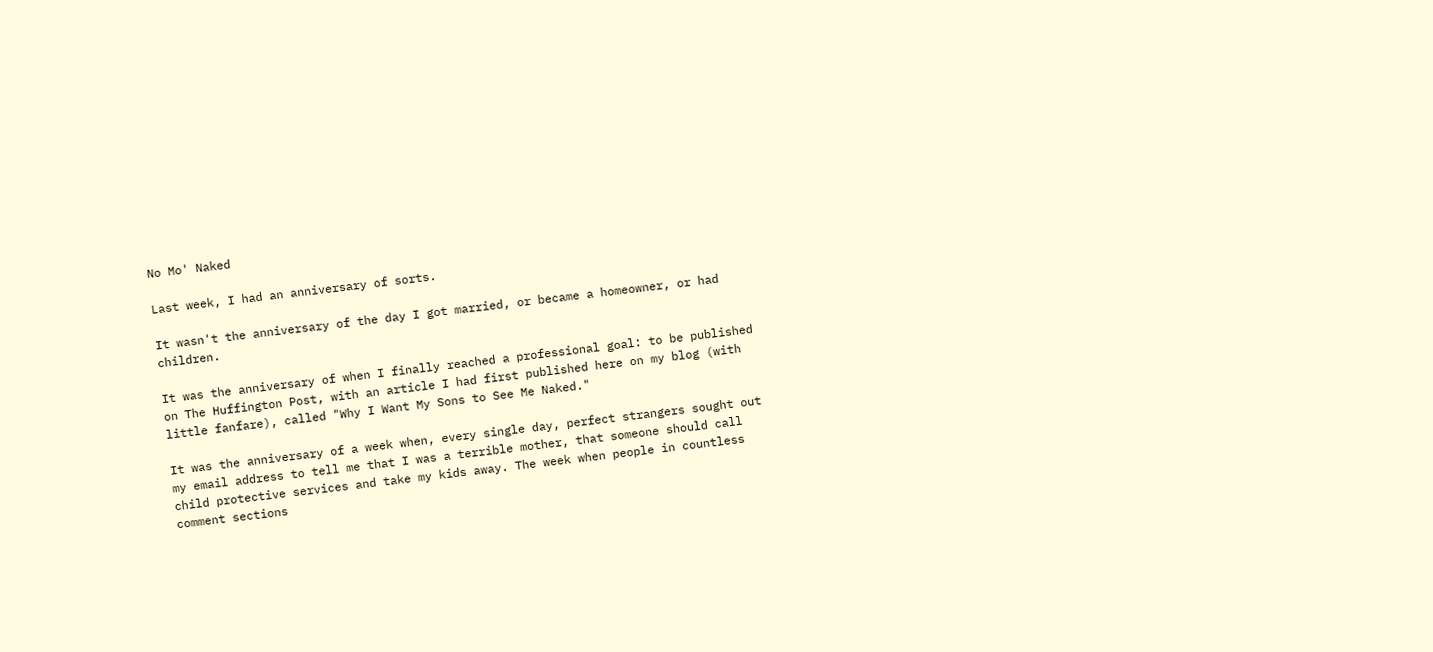No Mo' Naked

Last week, I had an anniversary of sorts.

It wasn't the anniversary of the day I got married, or became a homeowner, or had children.

It was the anniversary of when I finally reached a professional goal: to be published on The Huffington Post, with an article I had first published here on my blog (with little fanfare), called "Why I Want My Sons to See Me Naked."

It was the anniversary of a week when, every single day, perfect strangers sought out my email address to tell me that I was a terrible mother, that someone should call child protective services and take my kids away. The week when people in countless comment sections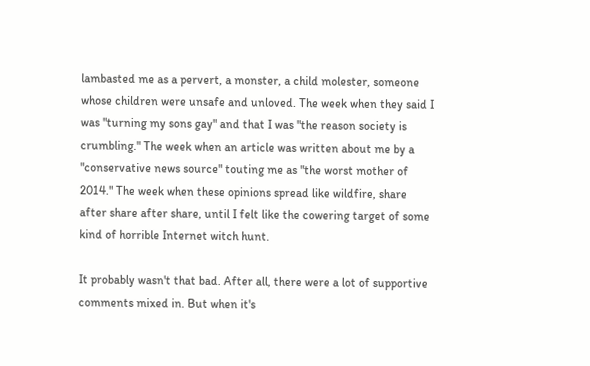lambasted me as a pervert, a monster, a child molester, someone whose children were unsafe and unloved. The week when they said I was "turning my sons gay" and that I was "the reason society is crumbling." The week when an article was written about me by a "conservative news source" touting me as "the worst mother of 2014." The week when these opinions spread like wildfire, share after share after share, until I felt like the cowering target of some kind of horrible Internet witch hunt.

It probably wasn't that bad. After all, there were a lot of supportive comments mixed in. But when it's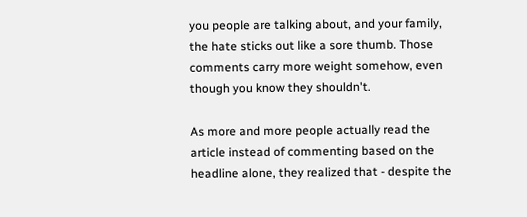you people are talking about, and your family, the hate sticks out like a sore thumb. Those comments carry more weight somehow, even though you know they shouldn't.

As more and more people actually read the article instead of commenting based on the headline alone, they realized that - despite the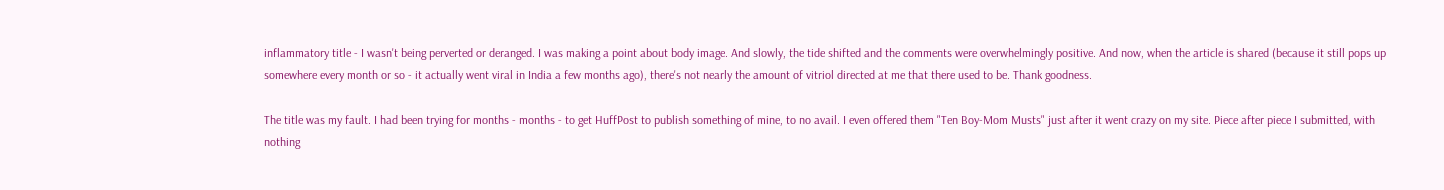inflammatory title - I wasn't being perverted or deranged. I was making a point about body image. And slowly, the tide shifted and the comments were overwhelmingly positive. And now, when the article is shared (because it still pops up somewhere every month or so - it actually went viral in India a few months ago), there's not nearly the amount of vitriol directed at me that there used to be. Thank goodness.

The title was my fault. I had been trying for months - months - to get HuffPost to publish something of mine, to no avail. I even offered them "Ten Boy-Mom Musts" just after it went crazy on my site. Piece after piece I submitted, with nothing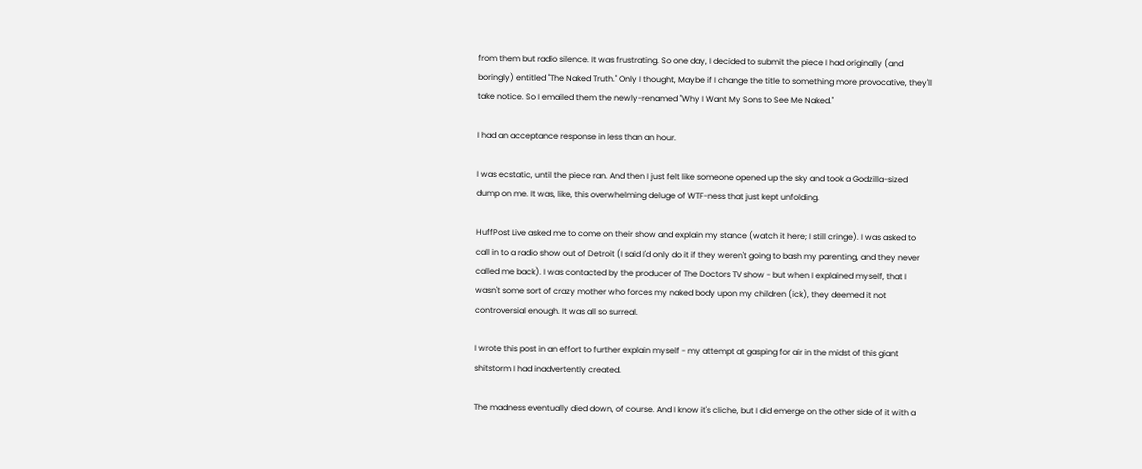from them but radio silence. It was frustrating. So one day, I decided to submit the piece I had originally (and boringly) entitled "The Naked Truth." Only I thought, Maybe if I change the title to something more provocative, they'll take notice. So I emailed them the newly-renamed "Why I Want My Sons to See Me Naked."

I had an acceptance response in less than an hour.

I was ecstatic, until the piece ran. And then I just felt like someone opened up the sky and took a Godzilla-sized dump on me. It was, like, this overwhelming deluge of WTF-ness that just kept unfolding.

HuffPost Live asked me to come on their show and explain my stance (watch it here; I still cringe). I was asked to call in to a radio show out of Detroit (I said I'd only do it if they weren't going to bash my parenting, and they never called me back). I was contacted by the producer of The Doctors TV show - but when I explained myself, that I wasn't some sort of crazy mother who forces my naked body upon my children (ick), they deemed it not controversial enough. It was all so surreal.

I wrote this post in an effort to further explain myself - my attempt at gasping for air in the midst of this giant shitstorm I had inadvertently created.

The madness eventually died down, of course. And I know it's cliche, but I did emerge on the other side of it with a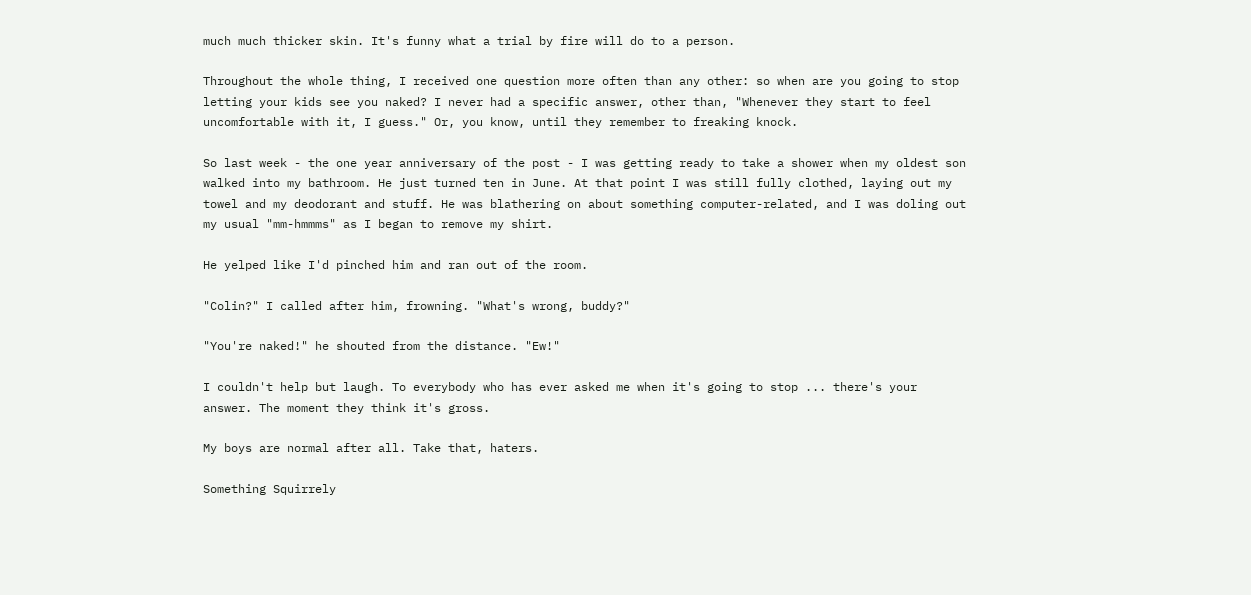much much thicker skin. It's funny what a trial by fire will do to a person.

Throughout the whole thing, I received one question more often than any other: so when are you going to stop letting your kids see you naked? I never had a specific answer, other than, "Whenever they start to feel uncomfortable with it, I guess." Or, you know, until they remember to freaking knock.

So last week - the one year anniversary of the post - I was getting ready to take a shower when my oldest son walked into my bathroom. He just turned ten in June. At that point I was still fully clothed, laying out my towel and my deodorant and stuff. He was blathering on about something computer-related, and I was doling out my usual "mm-hmmms" as I began to remove my shirt.

He yelped like I'd pinched him and ran out of the room.

"Colin?" I called after him, frowning. "What's wrong, buddy?"

"You're naked!" he shouted from the distance. "Ew!"

I couldn't help but laugh. To everybody who has ever asked me when it's going to stop ... there's your answer. The moment they think it's gross.

My boys are normal after all. Take that, haters.

Something Squirrely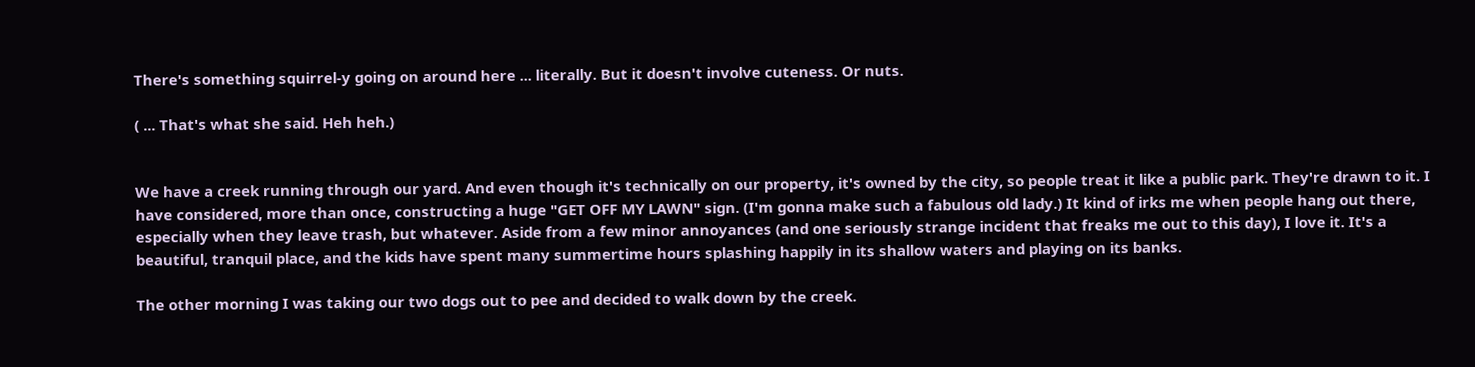There's something squirrel-y going on around here ... literally. But it doesn't involve cuteness. Or nuts.

( ... That's what she said. Heh heh.)


We have a creek running through our yard. And even though it's technically on our property, it's owned by the city, so people treat it like a public park. They're drawn to it. I have considered, more than once, constructing a huge "GET OFF MY LAWN" sign. (I'm gonna make such a fabulous old lady.) It kind of irks me when people hang out there, especially when they leave trash, but whatever. Aside from a few minor annoyances (and one seriously strange incident that freaks me out to this day), I love it. It's a beautiful, tranquil place, and the kids have spent many summertime hours splashing happily in its shallow waters and playing on its banks.

The other morning I was taking our two dogs out to pee and decided to walk down by the creek.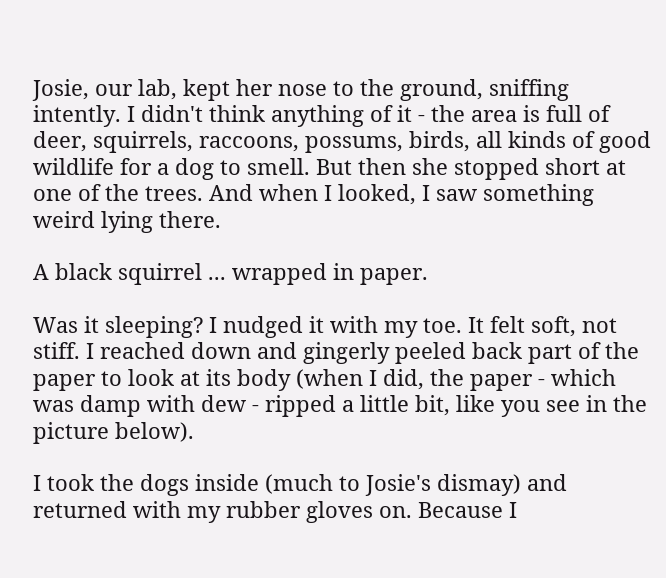Josie, our lab, kept her nose to the ground, sniffing intently. I didn't think anything of it - the area is full of deer, squirrels, raccoons, possums, birds, all kinds of good wildlife for a dog to smell. But then she stopped short at one of the trees. And when I looked, I saw something weird lying there.

A black squirrel ... wrapped in paper.

Was it sleeping? I nudged it with my toe. It felt soft, not stiff. I reached down and gingerly peeled back part of the paper to look at its body (when I did, the paper - which was damp with dew - ripped a little bit, like you see in the picture below).

I took the dogs inside (much to Josie's dismay) and returned with my rubber gloves on. Because I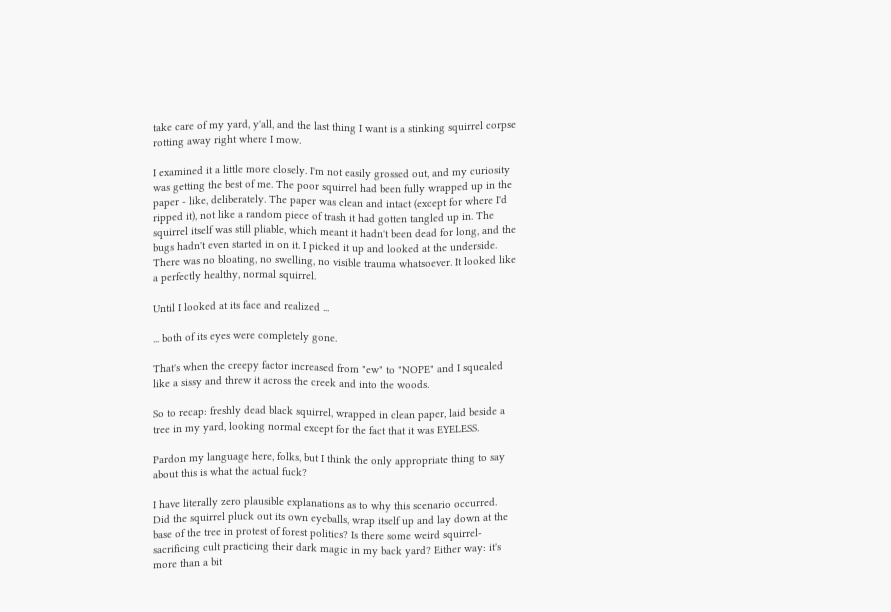take care of my yard, y'all, and the last thing I want is a stinking squirrel corpse rotting away right where I mow.

I examined it a little more closely. I'm not easily grossed out, and my curiosity was getting the best of me. The poor squirrel had been fully wrapped up in the paper - like, deliberately. The paper was clean and intact (except for where I'd ripped it), not like a random piece of trash it had gotten tangled up in. The squirrel itself was still pliable, which meant it hadn't been dead for long, and the bugs hadn't even started in on it. I picked it up and looked at the underside. There was no bloating, no swelling, no visible trauma whatsoever. It looked like a perfectly healthy, normal squirrel.

Until I looked at its face and realized ...

... both of its eyes were completely gone.

That's when the creepy factor increased from "ew" to "NOPE" and I squealed like a sissy and threw it across the creek and into the woods.

So to recap: freshly dead black squirrel, wrapped in clean paper, laid beside a tree in my yard, looking normal except for the fact that it was EYELESS.

Pardon my language here, folks, but I think the only appropriate thing to say about this is what the actual fuck?

I have literally zero plausible explanations as to why this scenario occurred. Did the squirrel pluck out its own eyeballs, wrap itself up and lay down at the base of the tree in protest of forest politics? Is there some weird squirrel-sacrificing cult practicing their dark magic in my back yard? Either way: it's more than a bit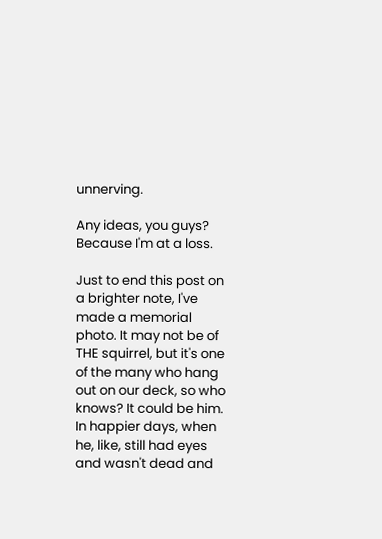unnerving.

Any ideas, you guys? Because I'm at a loss.

Just to end this post on a brighter note, I've made a memorial photo. It may not be of THE squirrel, but it's one of the many who hang out on our deck, so who knows? It could be him. In happier days, when he, like, still had eyes and wasn't dead and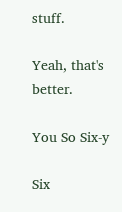stuff.

Yeah, that's better.

You So Six-y

Six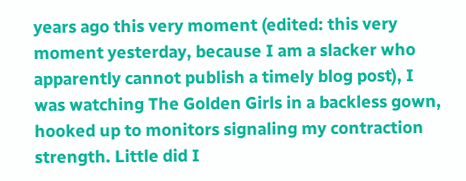years ago this very moment (edited: this very moment yesterday, because I am a slacker who apparently cannot publish a timely blog post), I was watching The Golden Girls in a backless gown, hooked up to monitors signaling my contraction strength. Little did I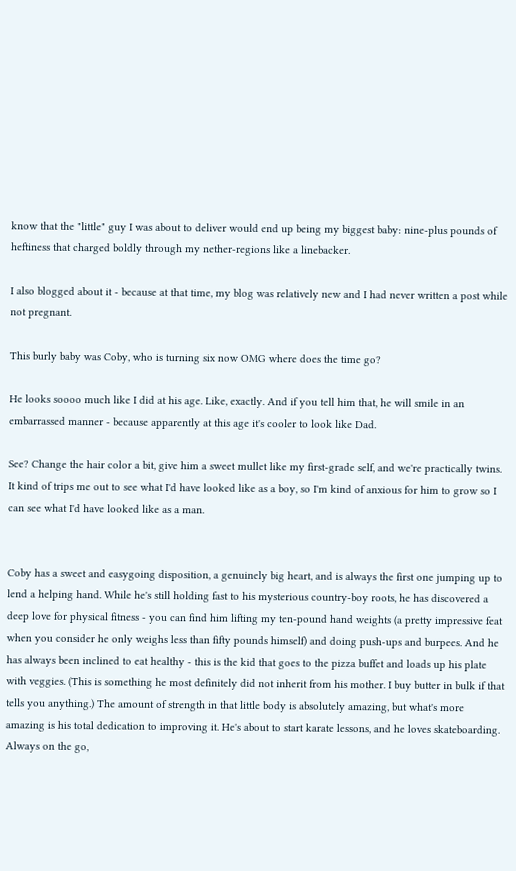know that the "little" guy I was about to deliver would end up being my biggest baby: nine-plus pounds of heftiness that charged boldly through my nether-regions like a linebacker.

I also blogged about it - because at that time, my blog was relatively new and I had never written a post while not pregnant.

This burly baby was Coby, who is turning six now OMG where does the time go?

He looks soooo much like I did at his age. Like, exactly. And if you tell him that, he will smile in an embarrassed manner - because apparently at this age it's cooler to look like Dad.

See? Change the hair color a bit, give him a sweet mullet like my first-grade self, and we're practically twins. It kind of trips me out to see what I'd have looked like as a boy, so I'm kind of anxious for him to grow so I can see what I'd have looked like as a man.


Coby has a sweet and easygoing disposition, a genuinely big heart, and is always the first one jumping up to lend a helping hand. While he's still holding fast to his mysterious country-boy roots, he has discovered a deep love for physical fitness - you can find him lifting my ten-pound hand weights (a pretty impressive feat when you consider he only weighs less than fifty pounds himself) and doing push-ups and burpees. And he has always been inclined to eat healthy - this is the kid that goes to the pizza buffet and loads up his plate with veggies. (This is something he most definitely did not inherit from his mother. I buy butter in bulk if that tells you anything.) The amount of strength in that little body is absolutely amazing, but what's more amazing is his total dedication to improving it. He's about to start karate lessons, and he loves skateboarding. Always on the go,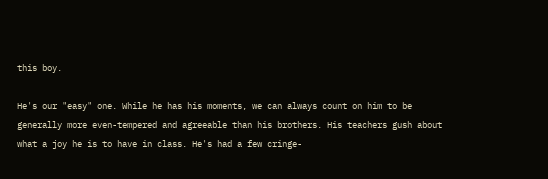this boy.

He's our "easy" one. While he has his moments, we can always count on him to be generally more even-tempered and agreeable than his brothers. His teachers gush about what a joy he is to have in class. He's had a few cringe-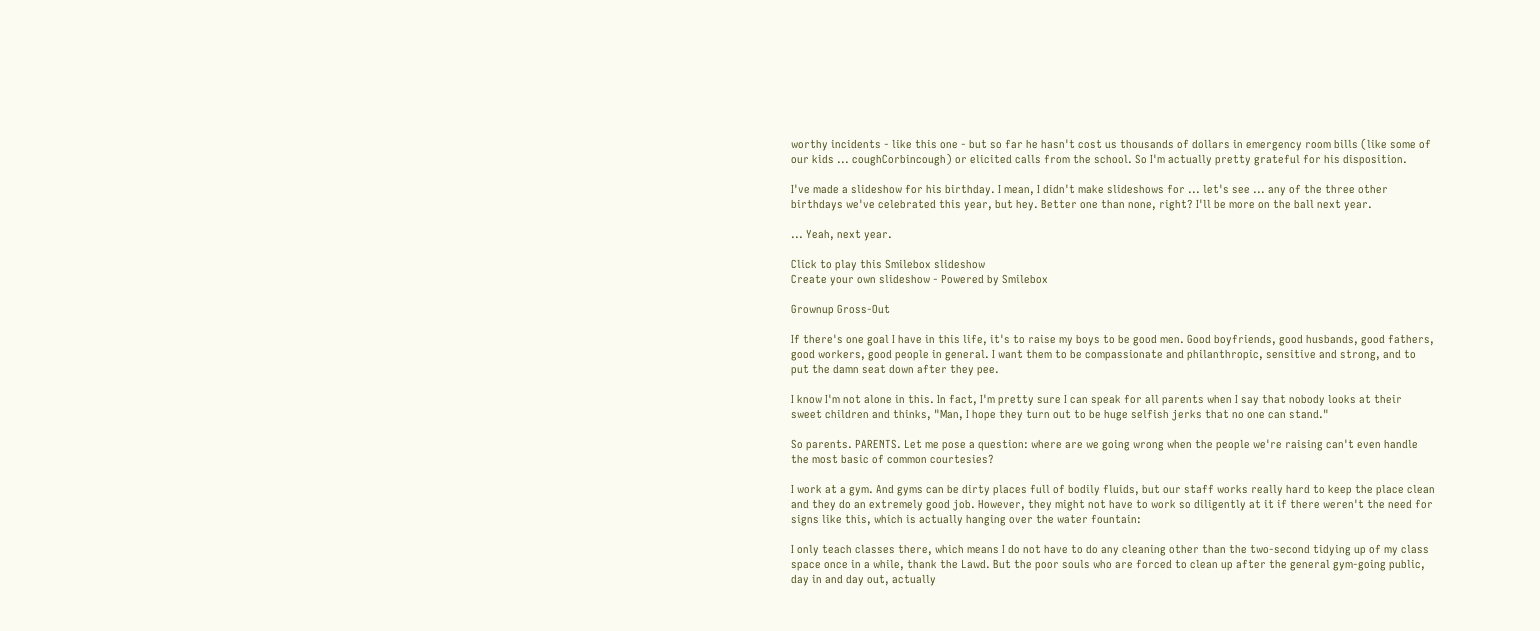worthy incidents - like this one - but so far he hasn't cost us thousands of dollars in emergency room bills (like some of our kids ... coughCorbincough) or elicited calls from the school. So I'm actually pretty grateful for his disposition.

I've made a slideshow for his birthday. I mean, I didn't make slideshows for ... let's see ... any of the three other birthdays we've celebrated this year, but hey. Better one than none, right? I'll be more on the ball next year.

... Yeah, next year.

Click to play this Smilebox slideshow
Create your own slideshow - Powered by Smilebox

Grownup Gross-Out

If there's one goal I have in this life, it's to raise my boys to be good men. Good boyfriends, good husbands, good fathers, good workers, good people in general. I want them to be compassionate and philanthropic, sensitive and strong, and to put the damn seat down after they pee.

I know I'm not alone in this. In fact, I'm pretty sure I can speak for all parents when I say that nobody looks at their sweet children and thinks, "Man, I hope they turn out to be huge selfish jerks that no one can stand."

So parents. PARENTS. Let me pose a question: where are we going wrong when the people we're raising can't even handle the most basic of common courtesies?

I work at a gym. And gyms can be dirty places full of bodily fluids, but our staff works really hard to keep the place clean and they do an extremely good job. However, they might not have to work so diligently at it if there weren't the need for signs like this, which is actually hanging over the water fountain:

I only teach classes there, which means I do not have to do any cleaning other than the two-second tidying up of my class space once in a while, thank the Lawd. But the poor souls who are forced to clean up after the general gym-going public, day in and day out, actually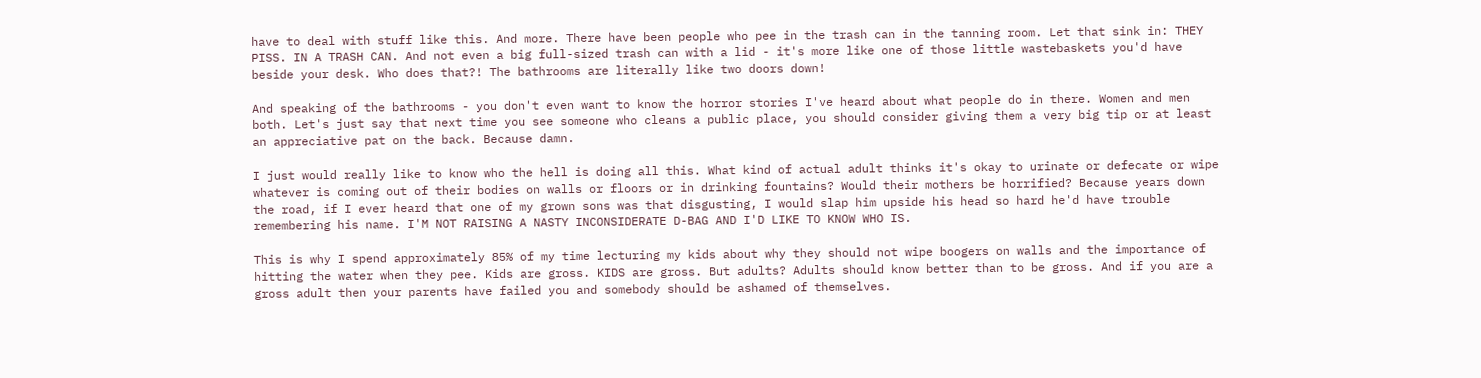have to deal with stuff like this. And more. There have been people who pee in the trash can in the tanning room. Let that sink in: THEY PISS. IN A TRASH CAN. And not even a big full-sized trash can with a lid - it's more like one of those little wastebaskets you'd have beside your desk. Who does that?! The bathrooms are literally like two doors down!

And speaking of the bathrooms - you don't even want to know the horror stories I've heard about what people do in there. Women and men both. Let's just say that next time you see someone who cleans a public place, you should consider giving them a very big tip or at least an appreciative pat on the back. Because damn.

I just would really like to know who the hell is doing all this. What kind of actual adult thinks it's okay to urinate or defecate or wipe whatever is coming out of their bodies on walls or floors or in drinking fountains? Would their mothers be horrified? Because years down the road, if I ever heard that one of my grown sons was that disgusting, I would slap him upside his head so hard he'd have trouble remembering his name. I'M NOT RAISING A NASTY INCONSIDERATE D-BAG AND I'D LIKE TO KNOW WHO IS.

This is why I spend approximately 85% of my time lecturing my kids about why they should not wipe boogers on walls and the importance of hitting the water when they pee. Kids are gross. KIDS are gross. But adults? Adults should know better than to be gross. And if you are a gross adult then your parents have failed you and somebody should be ashamed of themselves.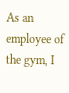As an employee of the gym, I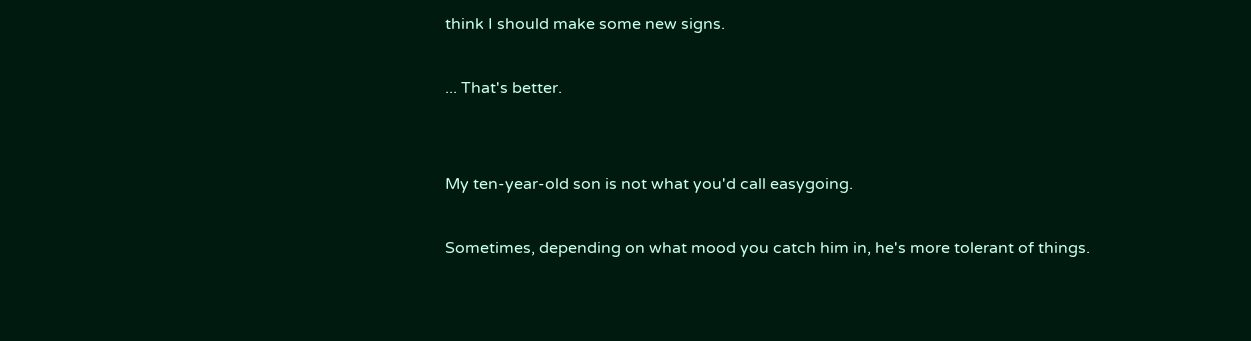think I should make some new signs.

... That's better.


My ten-year-old son is not what you'd call easygoing.

Sometimes, depending on what mood you catch him in, he's more tolerant of things.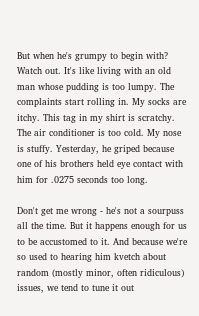But when he's grumpy to begin with? Watch out. It's like living with an old man whose pudding is too lumpy. The complaints start rolling in. My socks are itchy. This tag in my shirt is scratchy. The air conditioner is too cold. My nose is stuffy. Yesterday, he griped because one of his brothers held eye contact with him for .0275 seconds too long.

Don't get me wrong - he's not a sourpuss all the time. But it happens enough for us to be accustomed to it. And because we're so used to hearing him kvetch about random (mostly minor, often ridiculous) issues, we tend to tune it out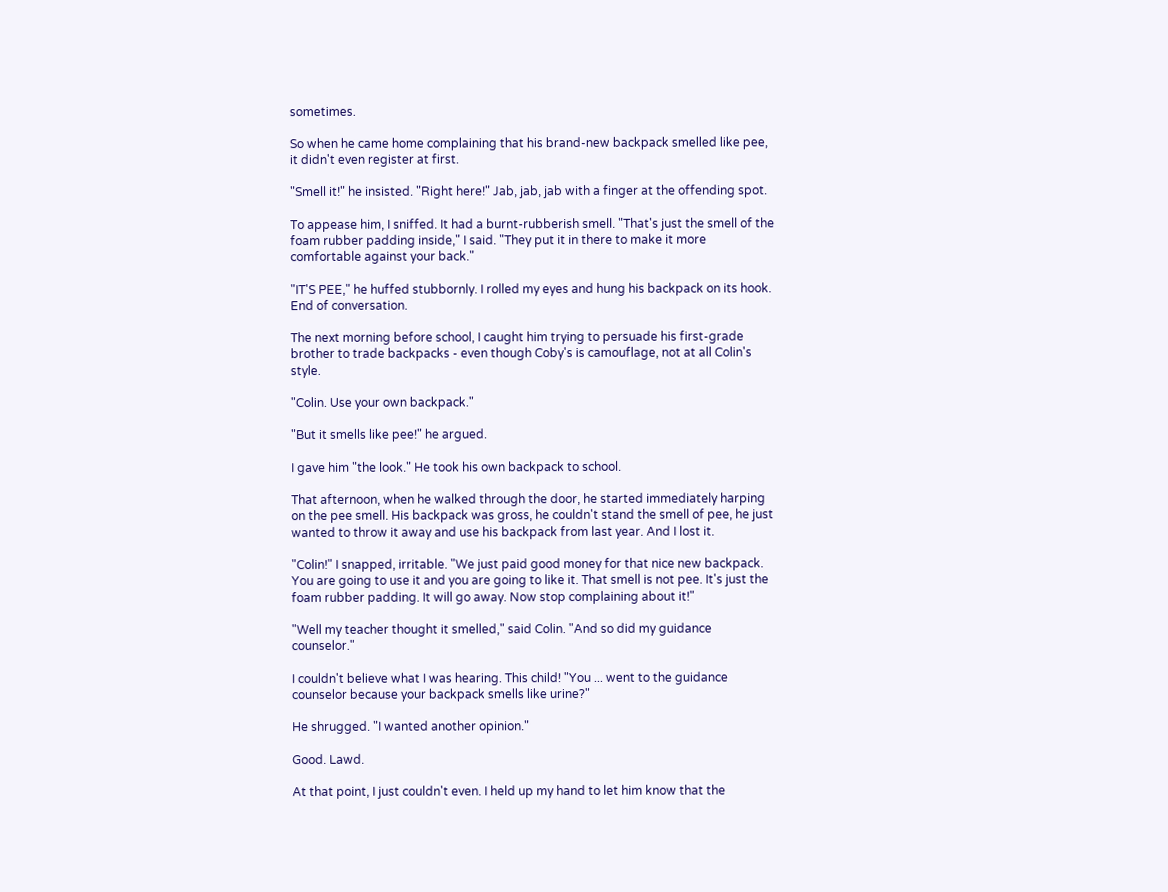sometimes.

So when he came home complaining that his brand-new backpack smelled like pee, it didn't even register at first.

"Smell it!" he insisted. "Right here!" Jab, jab, jab with a finger at the offending spot.

To appease him, I sniffed. It had a burnt-rubberish smell. "That's just the smell of the foam rubber padding inside," I said. "They put it in there to make it more comfortable against your back."

"IT'S PEE," he huffed stubbornly. I rolled my eyes and hung his backpack on its hook. End of conversation.

The next morning before school, I caught him trying to persuade his first-grade brother to trade backpacks - even though Coby's is camouflage, not at all Colin's style.

"Colin. Use your own backpack."

"But it smells like pee!" he argued.

I gave him "the look." He took his own backpack to school.

That afternoon, when he walked through the door, he started immediately harping on the pee smell. His backpack was gross, he couldn't stand the smell of pee, he just wanted to throw it away and use his backpack from last year. And I lost it.

"Colin!" I snapped, irritable. "We just paid good money for that nice new backpack. You are going to use it and you are going to like it. That smell is not pee. It's just the foam rubber padding. It will go away. Now stop complaining about it!"

"Well my teacher thought it smelled," said Colin. "And so did my guidance counselor."

I couldn't believe what I was hearing. This child! "You ... went to the guidance counselor because your backpack smells like urine?"

He shrugged. "I wanted another opinion."

Good. Lawd.

At that point, I just couldn't even. I held up my hand to let him know that the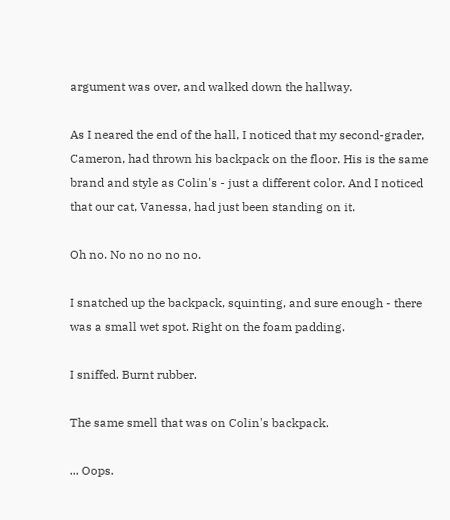argument was over, and walked down the hallway.

As I neared the end of the hall, I noticed that my second-grader, Cameron, had thrown his backpack on the floor. His is the same brand and style as Colin's - just a different color. And I noticed that our cat, Vanessa, had just been standing on it.

Oh no. No no no no no.

I snatched up the backpack, squinting, and sure enough - there was a small wet spot. Right on the foam padding.

I sniffed. Burnt rubber.

The same smell that was on Colin's backpack.

... Oops.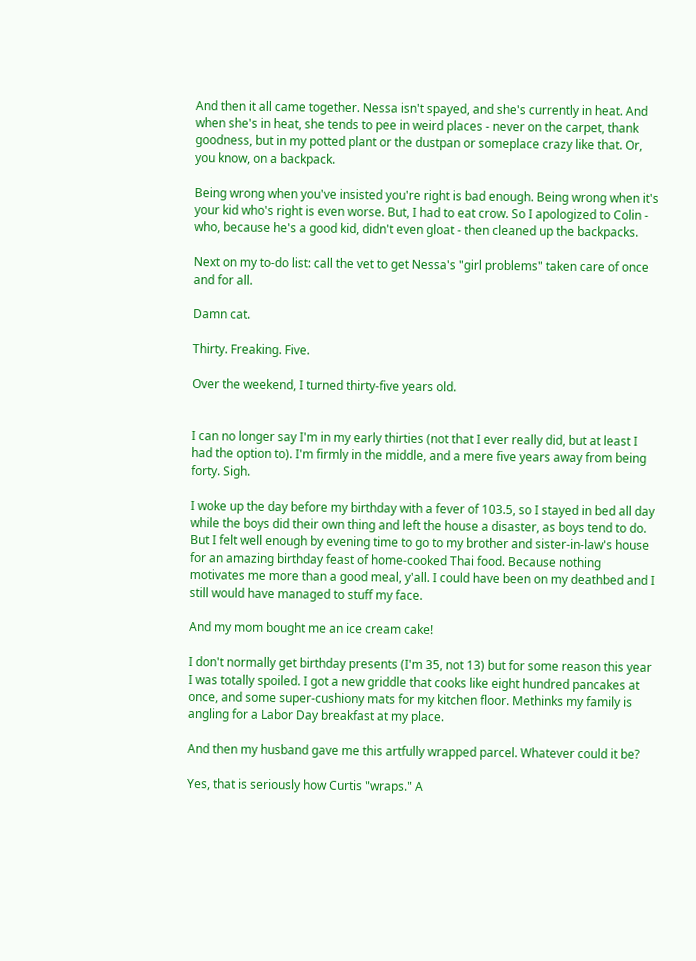And then it all came together. Nessa isn't spayed, and she's currently in heat. And when she's in heat, she tends to pee in weird places - never on the carpet, thank goodness, but in my potted plant or the dustpan or someplace crazy like that. Or, you know, on a backpack.

Being wrong when you've insisted you're right is bad enough. Being wrong when it's your kid who's right is even worse. But, I had to eat crow. So I apologized to Colin - who, because he's a good kid, didn't even gloat - then cleaned up the backpacks.

Next on my to-do list: call the vet to get Nessa's "girl problems" taken care of once and for all.

Damn cat.

Thirty. Freaking. Five.

Over the weekend, I turned thirty-five years old.


I can no longer say I'm in my early thirties (not that I ever really did, but at least I had the option to). I'm firmly in the middle, and a mere five years away from being forty. Sigh.

I woke up the day before my birthday with a fever of 103.5, so I stayed in bed all day while the boys did their own thing and left the house a disaster, as boys tend to do. But I felt well enough by evening time to go to my brother and sister-in-law's house for an amazing birthday feast of home-cooked Thai food. Because nothing motivates me more than a good meal, y'all. I could have been on my deathbed and I still would have managed to stuff my face.

And my mom bought me an ice cream cake!

I don't normally get birthday presents (I'm 35, not 13) but for some reason this year I was totally spoiled. I got a new griddle that cooks like eight hundred pancakes at once, and some super-cushiony mats for my kitchen floor. Methinks my family is angling for a Labor Day breakfast at my place.

And then my husband gave me this artfully wrapped parcel. Whatever could it be?

Yes, that is seriously how Curtis "wraps." A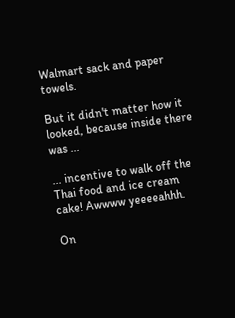Walmart sack and paper towels.

But it didn't matter how it looked, because inside there was ...

... incentive to walk off the Thai food and ice cream cake! Awwww yeeeeahhh.

On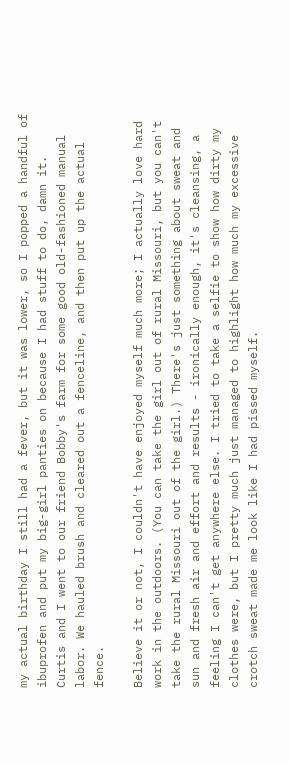my actual birthday I still had a fever, but it was lower, so I popped a handful of ibuprofen and put my big-girl panties on because I had stuff to do, damn it. Curtis and I went to our friend Bobby's farm for some good old-fashioned manual labor. We hauled brush and cleared out a fenceline, and then put up the actual fence.

Believe it or not, I couldn't have enjoyed myself much more; I actually love hard work in the outdoors. (You can take the girl out of rural Missouri, but you can't take the rural Missouri out of the girl.) There's just something about sweat and sun and fresh air and effort and results - ironically enough, it's cleansing, a feeling I can't get anywhere else. I tried to take a selfie to show how dirty my clothes were, but I pretty much just managed to highlight how much my excessive crotch sweat made me look like I had pissed myself.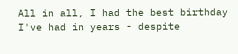All in all, I had the best birthday I've had in years - despite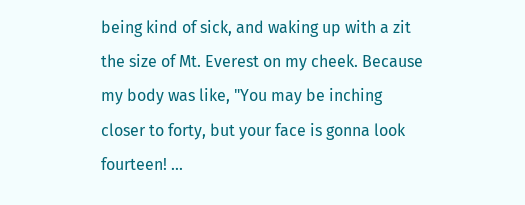being kind of sick, and waking up with a zit the size of Mt. Everest on my cheek. Because my body was like, "You may be inching closer to forty, but your face is gonna look fourteen! ...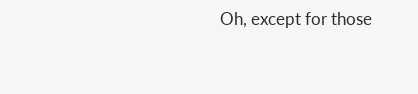Oh, except for those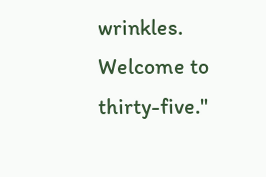wrinkles. Welcome to thirty-five."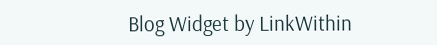Blog Widget by LinkWithin